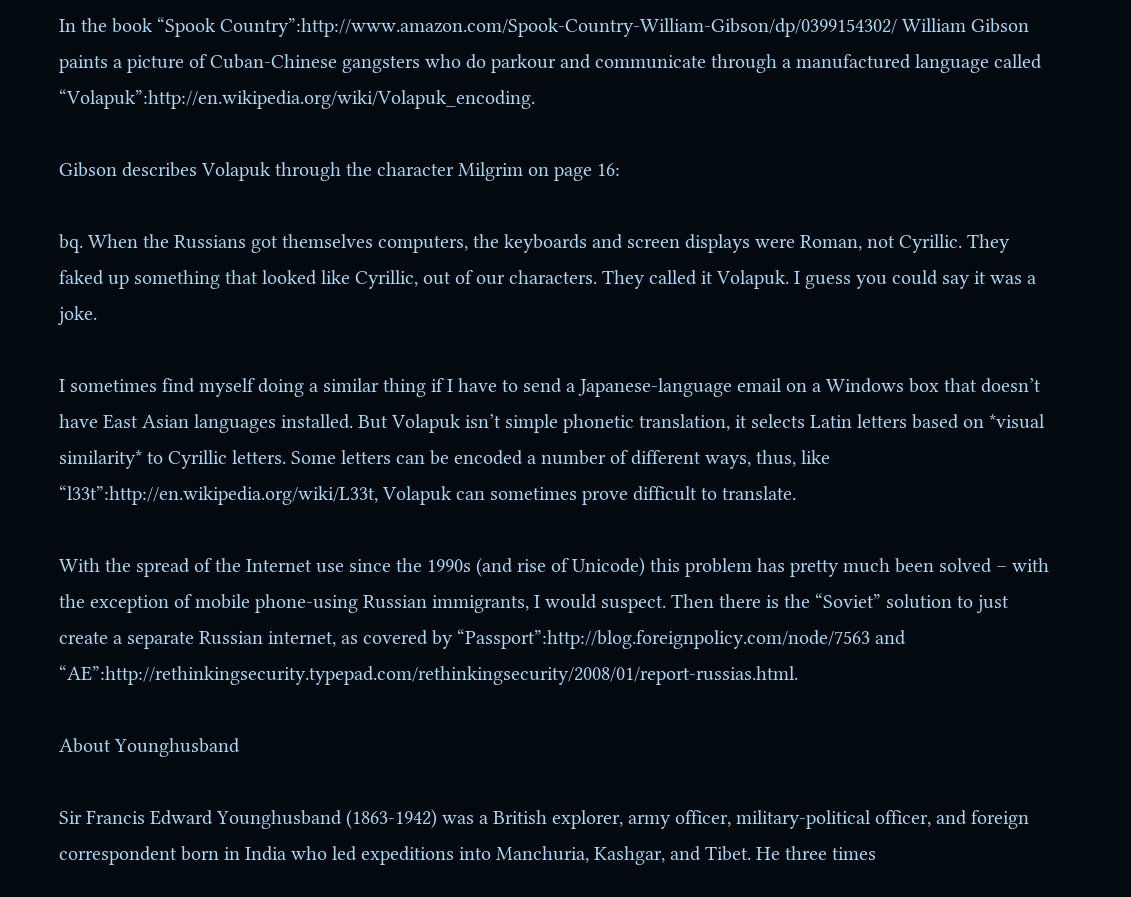In the book “Spook Country”:http://www.amazon.com/Spook-Country-William-Gibson/dp/0399154302/ William Gibson paints a picture of Cuban-Chinese gangsters who do parkour and communicate through a manufactured language called “Volapuk”:http://en.wikipedia.org/wiki/Volapuk_encoding.

Gibson describes Volapuk through the character Milgrim on page 16:

bq. When the Russians got themselves computers, the keyboards and screen displays were Roman, not Cyrillic. They faked up something that looked like Cyrillic, out of our characters. They called it Volapuk. I guess you could say it was a joke.

I sometimes find myself doing a similar thing if I have to send a Japanese-language email on a Windows box that doesn’t have East Asian languages installed. But Volapuk isn’t simple phonetic translation, it selects Latin letters based on *visual similarity* to Cyrillic letters. Some letters can be encoded a number of different ways, thus, like “l33t”:http://en.wikipedia.org/wiki/L33t, Volapuk can sometimes prove difficult to translate.

With the spread of the Internet use since the 1990s (and rise of Unicode) this problem has pretty much been solved – with the exception of mobile phone-using Russian immigrants, I would suspect. Then there is the “Soviet” solution to just create a separate Russian internet, as covered by “Passport”:http://blog.foreignpolicy.com/node/7563 and “AE”:http://rethinkingsecurity.typepad.com/rethinkingsecurity/2008/01/report-russias.html.

About Younghusband

Sir Francis Edward Younghusband (1863-1942) was a British explorer, army officer, military-political officer, and foreign correspondent born in India who led expeditions into Manchuria, Kashgar, and Tibet. He three times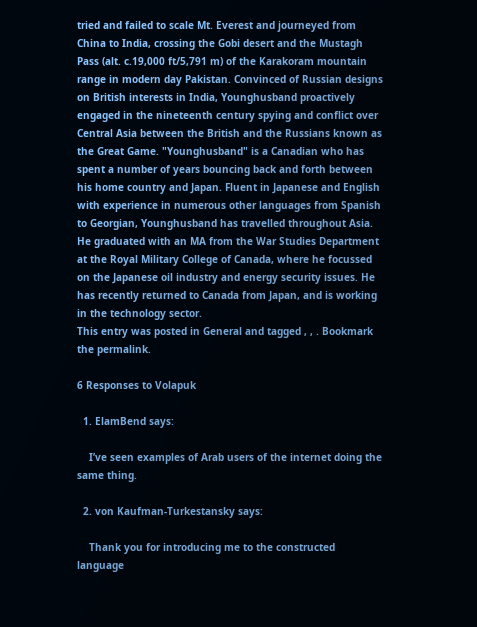tried and failed to scale Mt. Everest and journeyed from China to India, crossing the Gobi desert and the Mustagh Pass (alt. c.19,000 ft/5,791 m) of the Karakoram mountain range in modern day Pakistan. Convinced of Russian designs on British interests in India, Younghusband proactively engaged in the nineteenth century spying and conflict over Central Asia between the British and the Russians known as the Great Game. "Younghusband" is a Canadian who has spent a number of years bouncing back and forth between his home country and Japan. Fluent in Japanese and English with experience in numerous other languages from Spanish to Georgian, Younghusband has travelled throughout Asia. He graduated with an MA from the War Studies Department at the Royal Military College of Canada, where he focussed on the Japanese oil industry and energy security issues. He has recently returned to Canada from Japan, and is working in the technology sector.
This entry was posted in General and tagged , , . Bookmark the permalink.

6 Responses to Volapuk

  1. ElamBend says:

    I’ve seen examples of Arab users of the internet doing the same thing.

  2. von Kaufman-Turkestansky says:

    Thank you for introducing me to the constructed language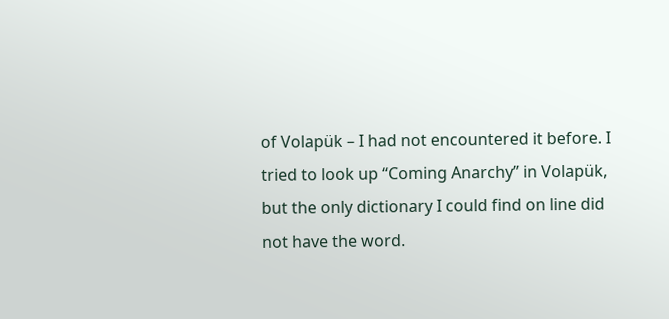of Volapük – I had not encountered it before. I tried to look up “Coming Anarchy” in Volapük, but the only dictionary I could find on line did not have the word.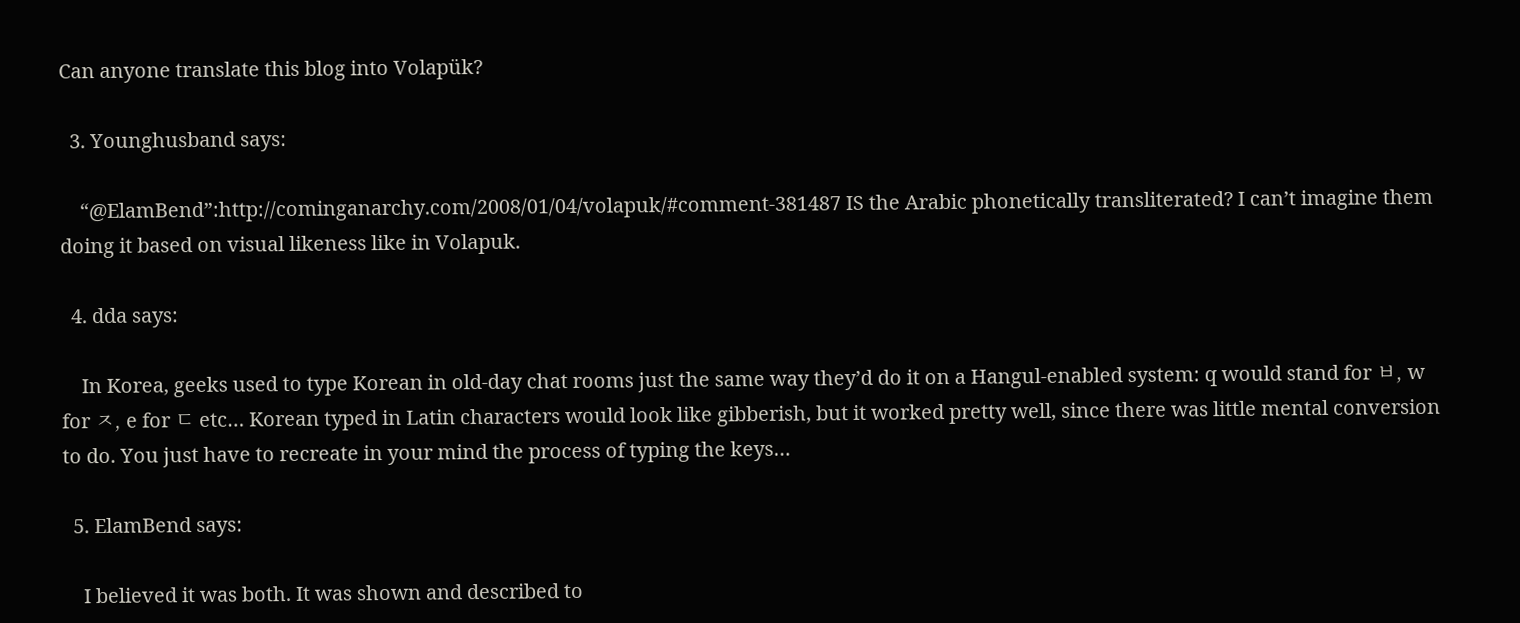Can anyone translate this blog into Volapük?

  3. Younghusband says:

    “@ElamBend”:http://cominganarchy.com/2008/01/04/volapuk/#comment-381487 IS the Arabic phonetically transliterated? I can’t imagine them doing it based on visual likeness like in Volapuk.

  4. dda says:

    In Korea, geeks used to type Korean in old-day chat rooms just the same way they’d do it on a Hangul-enabled system: q would stand for ㅂ, w for ㅈ, e for ㄷ etc… Korean typed in Latin characters would look like gibberish, but it worked pretty well, since there was little mental conversion to do. You just have to recreate in your mind the process of typing the keys…

  5. ElamBend says:

    I believed it was both. It was shown and described to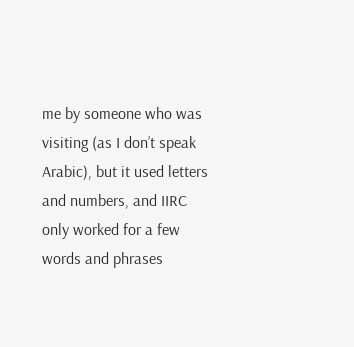me by someone who was visiting (as I don’t speak Arabic), but it used letters and numbers, and IIRC only worked for a few words and phrases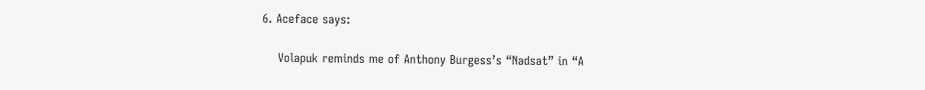6. Aceface says:

    Volapuk reminds me of Anthony Burgess’s “Nadsat” in “A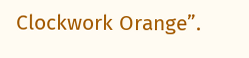Clockwork Orange”.